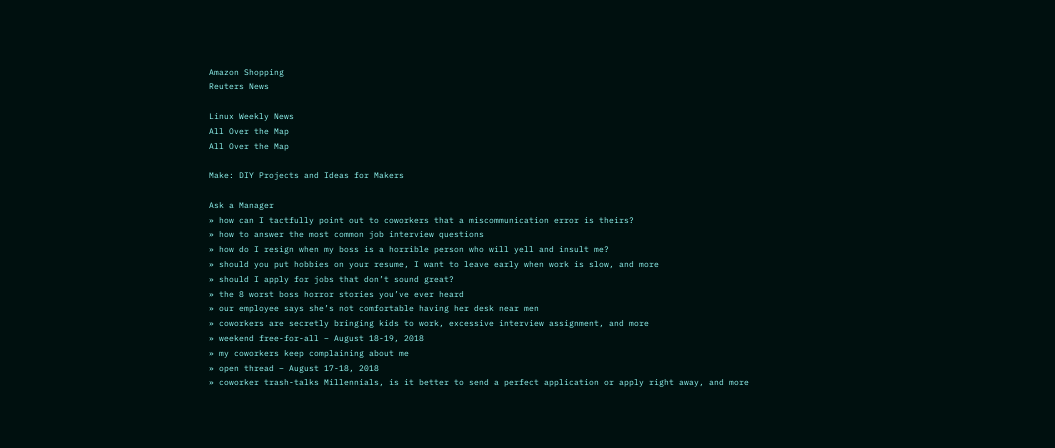Amazon Shopping
Reuters News

Linux Weekly News
All Over the Map
All Over the Map

Make: DIY Projects and Ideas for Makers

Ask a Manager
» how can I tactfully point out to coworkers that a miscommunication error is theirs?
» how to answer the most common job interview questions
» how do I resign when my boss is a horrible person who will yell and insult me?
» should you put hobbies on your resume, I want to leave early when work is slow, and more
» should I apply for jobs that don’t sound great?
» the 8 worst boss horror stories you’ve ever heard
» our employee says she’s not comfortable having her desk near men
» coworkers are secretly bringing kids to work, excessive interview assignment, and more
» weekend free-for-all – August 18-19, 2018
» my coworkers keep complaining about me
» open thread – August 17-18, 2018
» coworker trash-talks Millennials, is it better to send a perfect application or apply right away, and more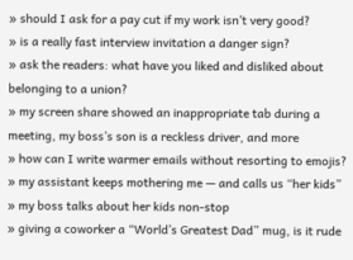» should I ask for a pay cut if my work isn’t very good?
» is a really fast interview invitation a danger sign?
» ask the readers: what have you liked and disliked about belonging to a union?
» my screen share showed an inappropriate tab during a meeting, my boss’s son is a reckless driver, and more
» how can I write warmer emails without resorting to emojis?
» my assistant keeps mothering me — and calls us “her kids”
» my boss talks about her kids non-stop
» giving a coworker a “World’s Greatest Dad” mug, is it rude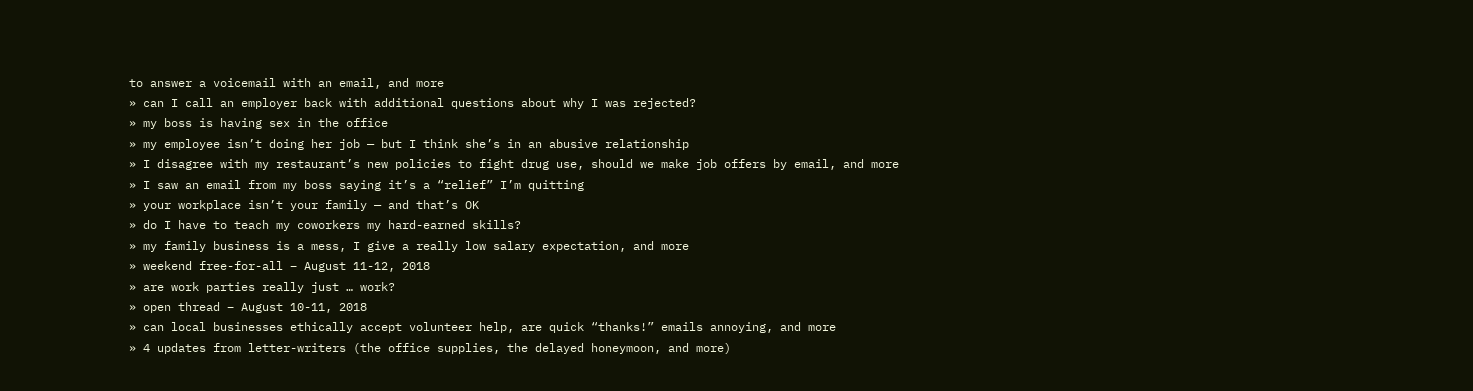to answer a voicemail with an email, and more
» can I call an employer back with additional questions about why I was rejected?
» my boss is having sex in the office
» my employee isn’t doing her job — but I think she’s in an abusive relationship
» I disagree with my restaurant’s new policies to fight drug use, should we make job offers by email, and more
» I saw an email from my boss saying it’s a “relief” I’m quitting
» your workplace isn’t your family — and that’s OK
» do I have to teach my coworkers my hard-earned skills?
» my family business is a mess, I give a really low salary expectation, and more
» weekend free-for-all – August 11-12, 2018
» are work parties really just … work?
» open thread – August 10-11, 2018
» can local businesses ethically accept volunteer help, are quick “thanks!” emails annoying, and more
» 4 updates from letter-writers (the office supplies, the delayed honeymoon, and more)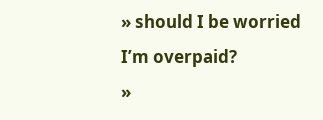» should I be worried I’m overpaid?
»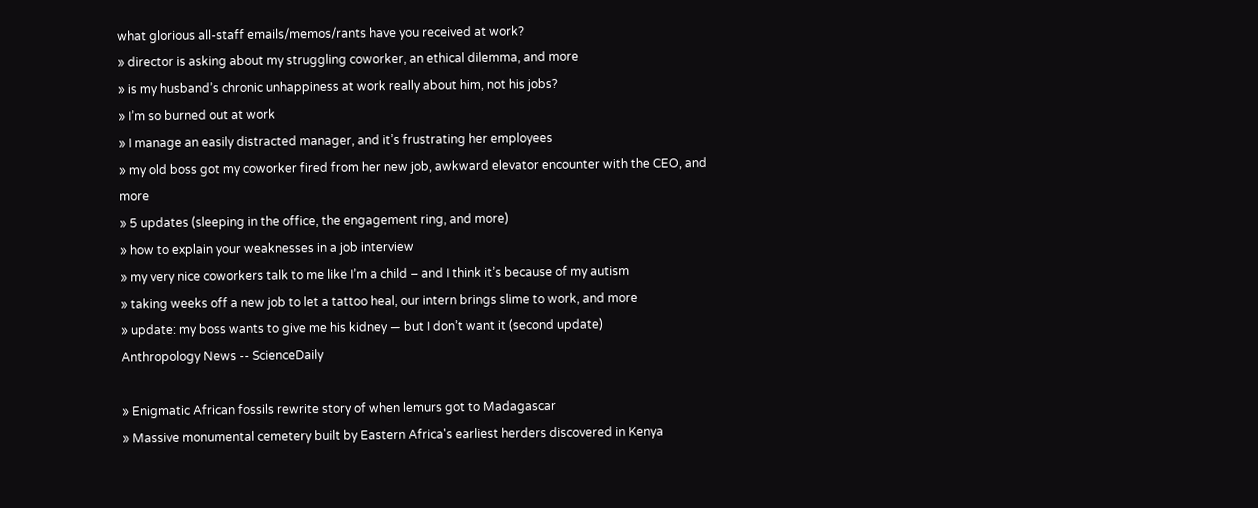what glorious all-staff emails/memos/rants have you received at work?
» director is asking about my struggling coworker, an ethical dilemma, and more
» is my husband’s chronic unhappiness at work really about him, not his jobs?
» I’m so burned out at work
» I manage an easily distracted manager, and it’s frustrating her employees
» my old boss got my coworker fired from her new job, awkward elevator encounter with the CEO, and more
» 5 updates (sleeping in the office, the engagement ring, and more)
» how to explain your weaknesses in a job interview
» my very nice coworkers talk to me like I’m a child – and I think it’s because of my autism
» taking weeks off a new job to let a tattoo heal, our intern brings slime to work, and more
» update: my boss wants to give me his kidney — but I don’t want it (second update)
Anthropology News -- ScienceDaily

» Enigmatic African fossils rewrite story of when lemurs got to Madagascar
» Massive monumental cemetery built by Eastern Africa's earliest herders discovered in Kenya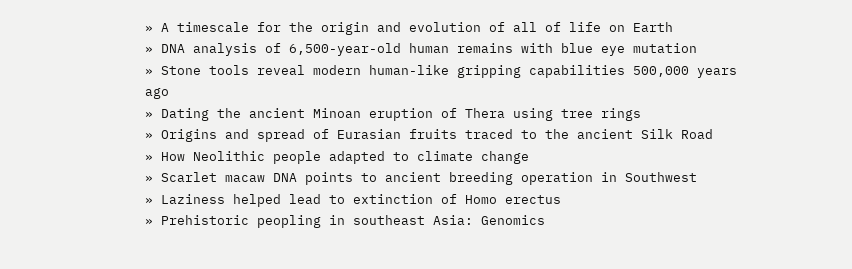» A timescale for the origin and evolution of all of life on Earth
» DNA analysis of 6,500-year-old human remains with blue eye mutation
» Stone tools reveal modern human-like gripping capabilities 500,000 years ago
» Dating the ancient Minoan eruption of Thera using tree rings
» Origins and spread of Eurasian fruits traced to the ancient Silk Road
» How Neolithic people adapted to climate change
» Scarlet macaw DNA points to ancient breeding operation in Southwest
» Laziness helped lead to extinction of Homo erectus
» Prehistoric peopling in southeast Asia: Genomics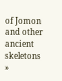of Jomon and other ancient skeletons
»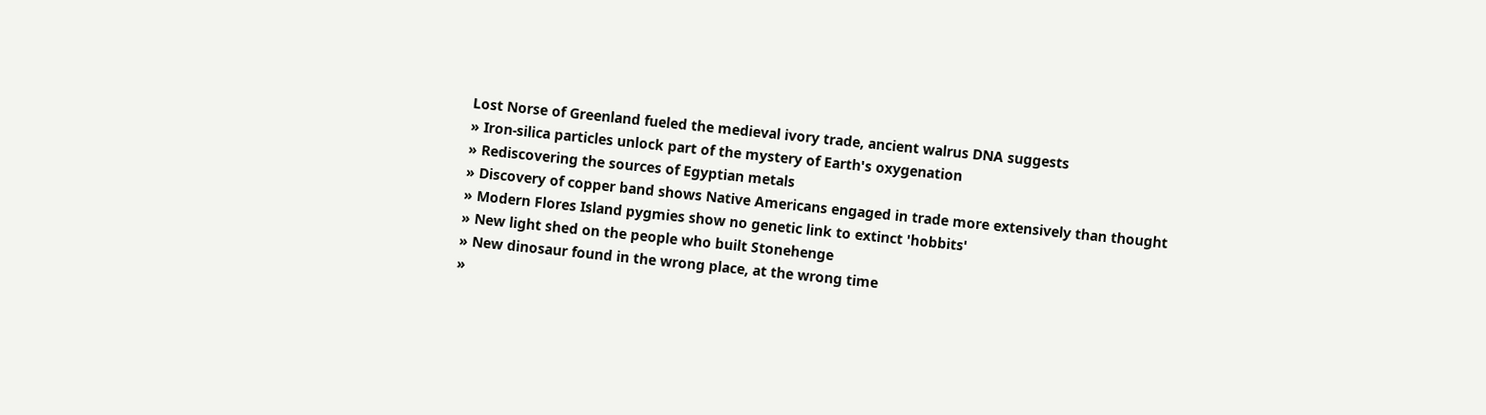Lost Norse of Greenland fueled the medieval ivory trade, ancient walrus DNA suggests
» Iron-silica particles unlock part of the mystery of Earth's oxygenation
» Rediscovering the sources of Egyptian metals
» Discovery of copper band shows Native Americans engaged in trade more extensively than thought
» Modern Flores Island pygmies show no genetic link to extinct 'hobbits'
» New light shed on the people who built Stonehenge
» New dinosaur found in the wrong place, at the wrong time
»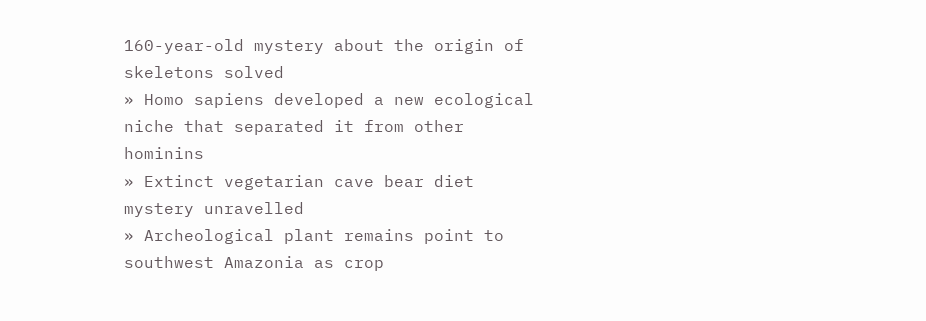160-year-old mystery about the origin of skeletons solved
» Homo sapiens developed a new ecological niche that separated it from other hominins
» Extinct vegetarian cave bear diet mystery unravelled
» Archeological plant remains point to southwest Amazonia as crop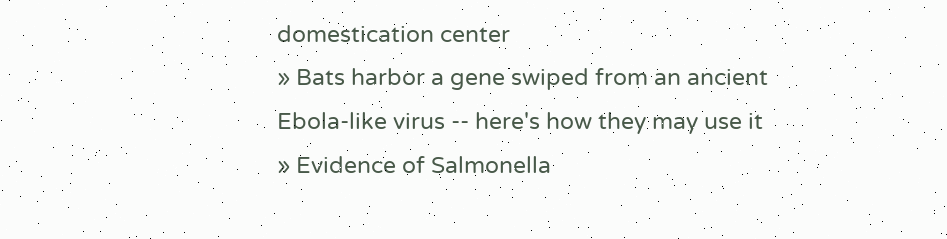domestication center
» Bats harbor a gene swiped from an ancient Ebola-like virus -- here's how they may use it
» Evidence of Salmonella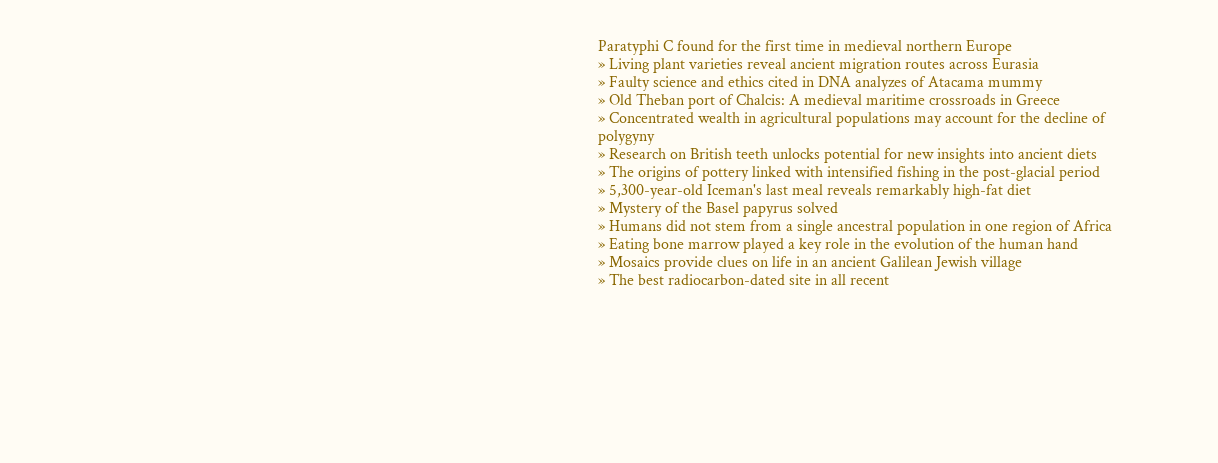Paratyphi C found for the first time in medieval northern Europe
» Living plant varieties reveal ancient migration routes across Eurasia
» Faulty science and ethics cited in DNA analyzes of Atacama mummy
» Old Theban port of Chalcis: A medieval maritime crossroads in Greece
» Concentrated wealth in agricultural populations may account for the decline of polygyny
» Research on British teeth unlocks potential for new insights into ancient diets
» The origins of pottery linked with intensified fishing in the post-glacial period
» 5,300-year-old Iceman's last meal reveals remarkably high-fat diet
» Mystery of the Basel papyrus solved
» Humans did not stem from a single ancestral population in one region of Africa
» Eating bone marrow played a key role in the evolution of the human hand
» Mosaics provide clues on life in an ancient Galilean Jewish village
» The best radiocarbon-dated site in all recent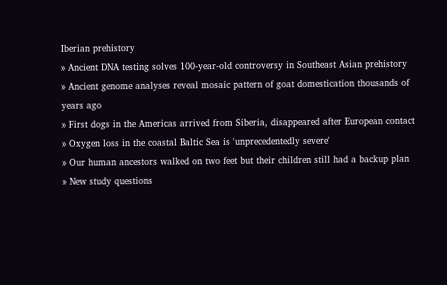Iberian prehistory
» Ancient DNA testing solves 100-year-old controversy in Southeast Asian prehistory
» Ancient genome analyses reveal mosaic pattern of goat domestication thousands of years ago
» First dogs in the Americas arrived from Siberia, disappeared after European contact
» Oxygen loss in the coastal Baltic Sea is 'unprecedentedly severe'
» Our human ancestors walked on two feet but their children still had a backup plan
» New study questions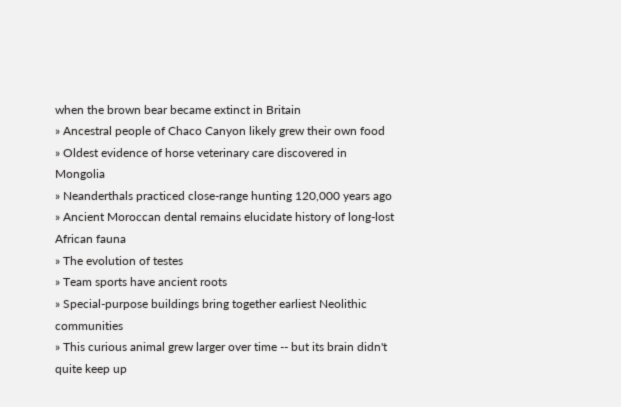when the brown bear became extinct in Britain
» Ancestral people of Chaco Canyon likely grew their own food
» Oldest evidence of horse veterinary care discovered in Mongolia
» Neanderthals practiced close-range hunting 120,000 years ago
» Ancient Moroccan dental remains elucidate history of long-lost African fauna
» The evolution of testes
» Team sports have ancient roots
» Special-purpose buildings bring together earliest Neolithic communities
» This curious animal grew larger over time -- but its brain didn't quite keep up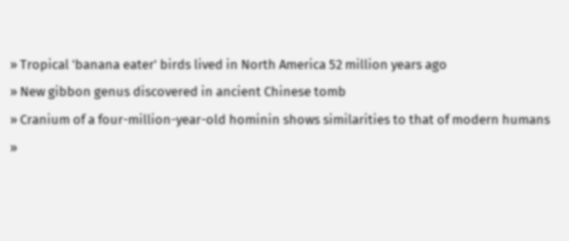» Tropical 'banana eater' birds lived in North America 52 million years ago
» New gibbon genus discovered in ancient Chinese tomb
» Cranium of a four-million-year-old hominin shows similarities to that of modern humans
»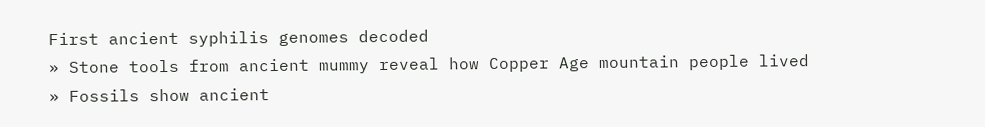First ancient syphilis genomes decoded
» Stone tools from ancient mummy reveal how Copper Age mountain people lived
» Fossils show ancient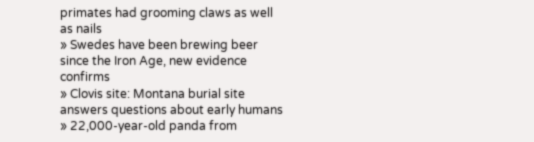primates had grooming claws as well as nails
» Swedes have been brewing beer since the Iron Age, new evidence confirms
» Clovis site: Montana burial site answers questions about early humans
» 22,000-year-old panda from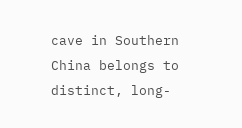cave in Southern China belongs to distinct, long-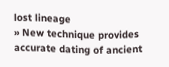lost lineage
» New technique provides accurate dating of ancient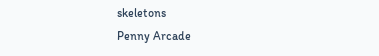skeletons
Penny Arcade